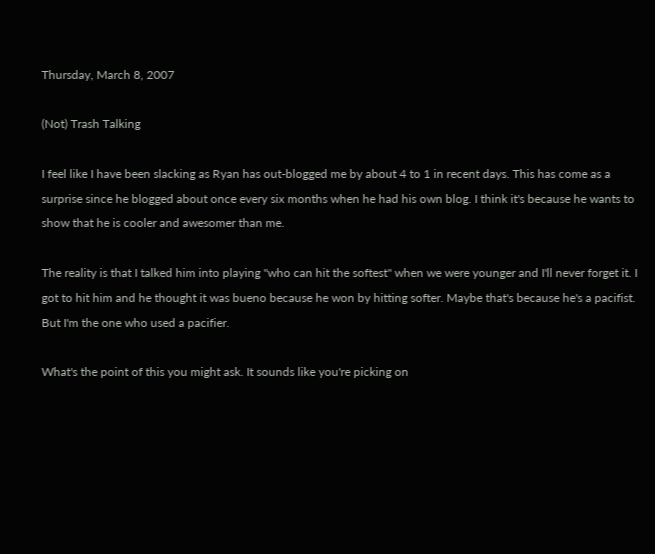Thursday, March 8, 2007

(Not) Trash Talking

I feel like I have been slacking as Ryan has out-blogged me by about 4 to 1 in recent days. This has come as a surprise since he blogged about once every six months when he had his own blog. I think it's because he wants to show that he is cooler and awesomer than me.

The reality is that I talked him into playing "who can hit the softest" when we were younger and I'll never forget it. I got to hit him and he thought it was bueno because he won by hitting softer. Maybe that's because he's a pacifist. But I'm the one who used a pacifier.

What's the point of this you might ask. It sounds like you're picking on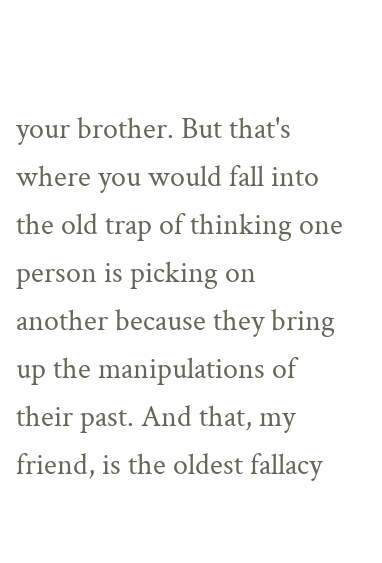your brother. But that's where you would fall into the old trap of thinking one person is picking on another because they bring up the manipulations of their past. And that, my friend, is the oldest fallacy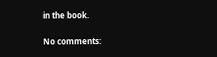in the book.

No comments: